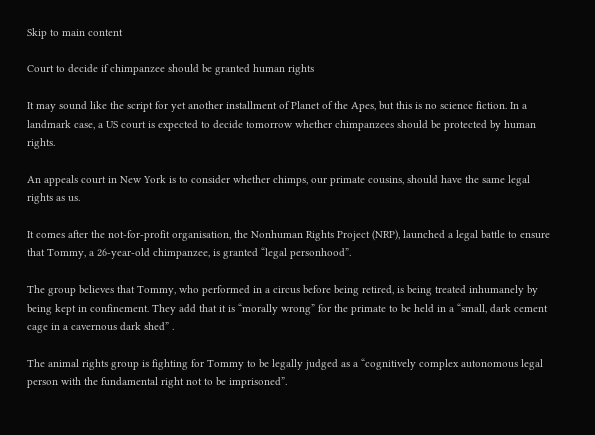Skip to main content

Court to decide if chimpanzee should be granted human rights

It may sound like the script for yet another installment of Planet of the Apes, but this is no science fiction. In a landmark case, a US court is expected to decide tomorrow whether chimpanzees should be protected by human rights.

An appeals court in New York is to consider whether chimps, our primate cousins, should have the same legal rights as us.

It comes after the not-for-profit organisation, the Nonhuman Rights Project (NRP), launched a legal battle to ensure that Tommy, a 26-year-old chimpanzee, is granted “legal personhood”.

The group believes that Tommy, who performed in a circus before being retired, is being treated inhumanely by being kept in confinement. They add that it is “morally wrong” for the primate to be held in a “small, dark cement cage in a cavernous dark shed” .

The animal rights group is fighting for Tommy to be legally judged as a “cognitively complex autonomous legal person with the fundamental right not to be imprisoned”.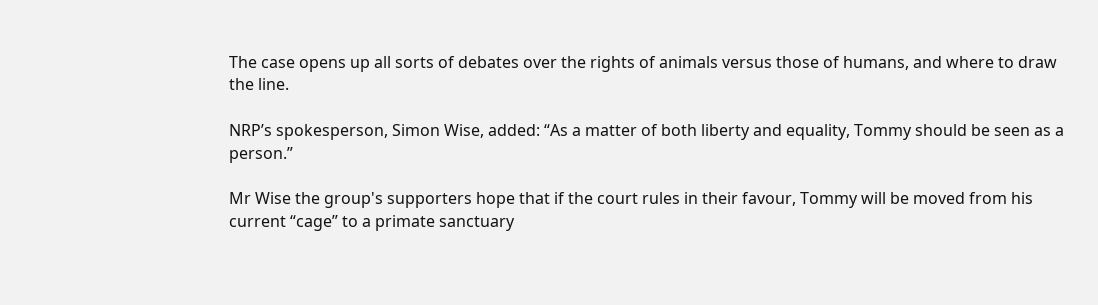The case opens up all sorts of debates over the rights of animals versus those of humans, and where to draw the line.

NRP’s spokesperson, Simon Wise, added: “As a matter of both liberty and equality, Tommy should be seen as a person.”

Mr Wise the group's supporters hope that if the court rules in their favour, Tommy will be moved from his current “cage” to a primate sanctuary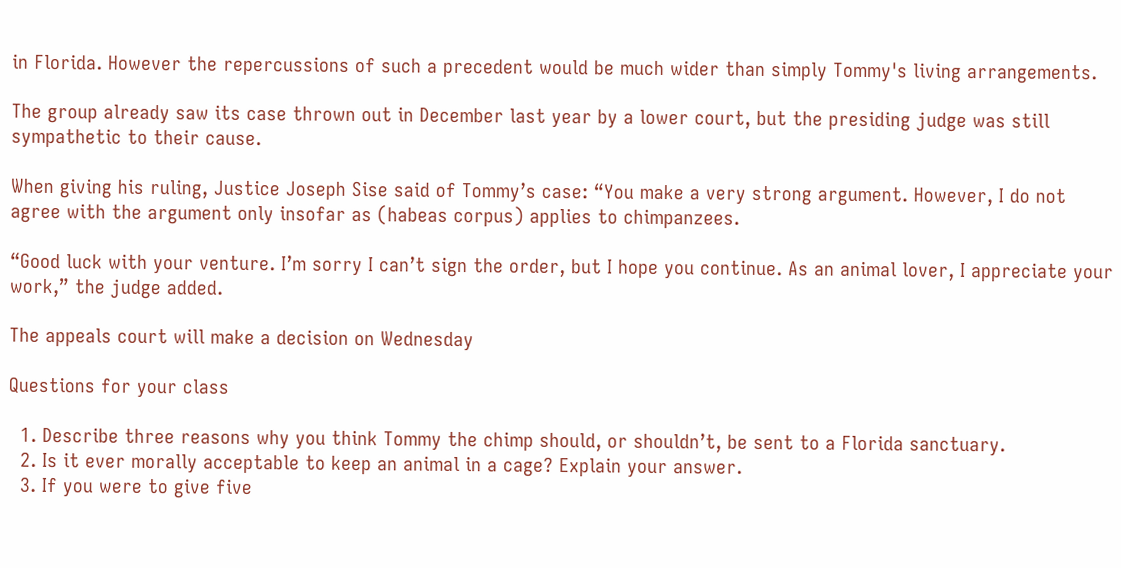in Florida. However the repercussions of such a precedent would be much wider than simply Tommy's living arrangements.

The group already saw its case thrown out in December last year by a lower court, but the presiding judge was still sympathetic to their cause.

When giving his ruling, Justice Joseph Sise said of Tommy’s case: “You make a very strong argument. However, I do not agree with the argument only insofar as (habeas corpus) applies to chimpanzees.

“Good luck with your venture. I’m sorry I can’t sign the order, but I hope you continue. As an animal lover, I appreciate your work,” the judge added.

The appeals court will make a decision on Wednesday

Questions for your class

  1. Describe three reasons why you think Tommy the chimp should, or shouldn’t, be sent to a Florida sanctuary.
  2. Is it ever morally acceptable to keep an animal in a cage? Explain your answer.
  3. If you were to give five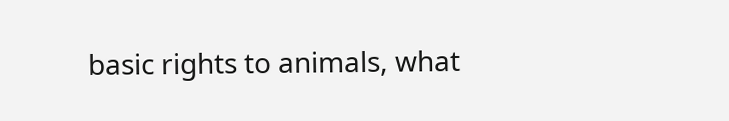basic rights to animals, what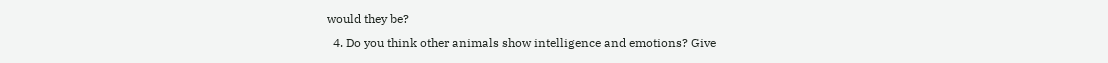would they be?
  4. Do you think other animals show intelligence and emotions? Give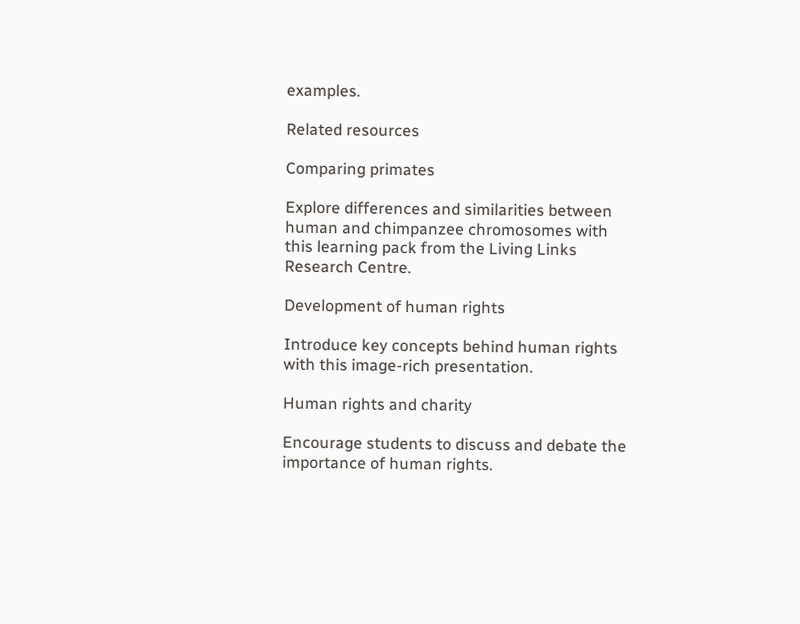examples.

Related resources

Comparing primates

Explore differences and similarities between human and chimpanzee chromosomes with this learning pack from the Living Links Research Centre.

Development of human rights

Introduce key concepts behind human rights with this image-rich presentation.

Human rights and charity

Encourage students to discuss and debate the importance of human rights.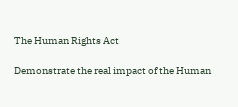The Human Rights Act

Demonstrate the real impact of the Human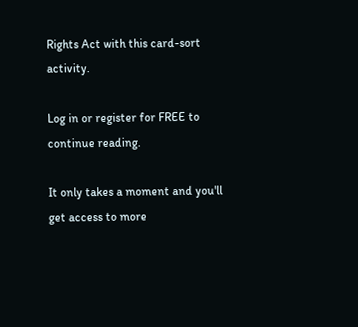Rights Act with this card-sort activity.

Log in or register for FREE to continue reading.

It only takes a moment and you'll get access to more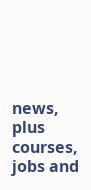news, plus courses, jobs and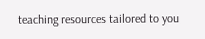teaching resources tailored to you